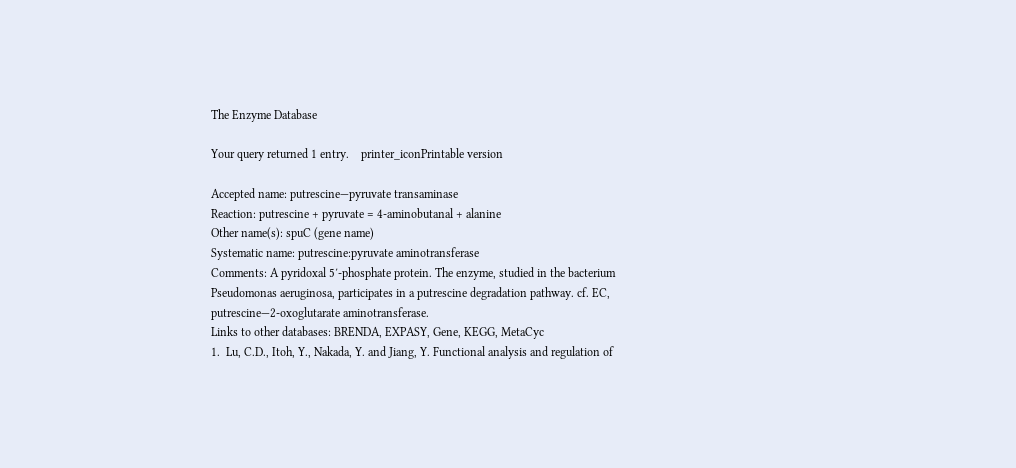The Enzyme Database

Your query returned 1 entry.    printer_iconPrintable version

Accepted name: putrescine—pyruvate transaminase
Reaction: putrescine + pyruvate = 4-aminobutanal + alanine
Other name(s): spuC (gene name)
Systematic name: putrescine:pyruvate aminotransferase
Comments: A pyridoxal 5′-phosphate protein. The enzyme, studied in the bacterium Pseudomonas aeruginosa, participates in a putrescine degradation pathway. cf. EC, putrescine—2-oxoglutarate aminotransferase.
Links to other databases: BRENDA, EXPASY, Gene, KEGG, MetaCyc
1.  Lu, C.D., Itoh, Y., Nakada, Y. and Jiang, Y. Functional analysis and regulation of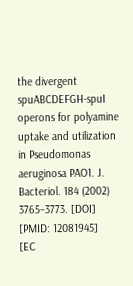the divergent spuABCDEFGH-spuI operons for polyamine uptake and utilization in Pseudomonas aeruginosa PAO1. J. Bacteriol. 184 (2002) 3765–3773. [DOI] [PMID: 12081945]
[EC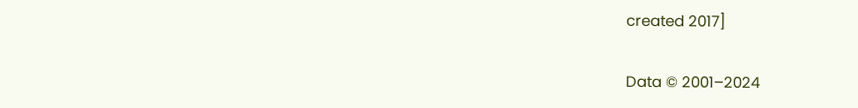created 2017]

Data © 2001–2024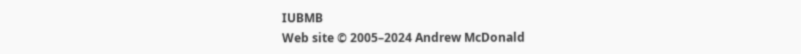IUBMB
Web site © 2005–2024 Andrew McDonald